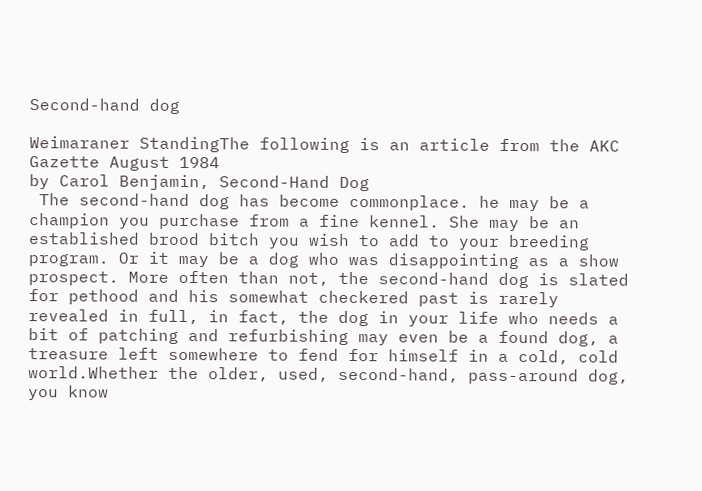Second-hand dog

Weimaraner StandingThe following is an article from the AKC Gazette August 1984
by Carol Benjamin, Second-Hand Dog
 The second-hand dog has become commonplace. he may be a champion you purchase from a fine kennel. She may be an established brood bitch you wish to add to your breeding program. Or it may be a dog who was disappointing as a show prospect. More often than not, the second-hand dog is slated for pethood and his somewhat checkered past is rarely revealed in full, in fact, the dog in your life who needs a bit of patching and refurbishing may even be a found dog, a treasure left somewhere to fend for himself in a cold, cold world.Whether the older, used, second-hand, pass-around dog, you know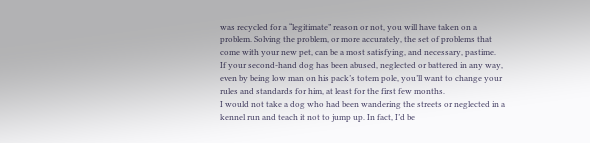was recycled for a “legitimate” reason or not, you will have taken on a problem. Solving the problem, or more accurately, the set of problems that come with your new pet, can be a most satisfying, and necessary, pastime.
If your second-hand dog has been abused, neglected or battered in any way, even by being low man on his pack’s totem pole, you’ll want to change your rules and standards for him, at least for the first few months.
I would not take a dog who had been wandering the streets or neglected in a kennel run and teach it not to jump up. In fact, I’d be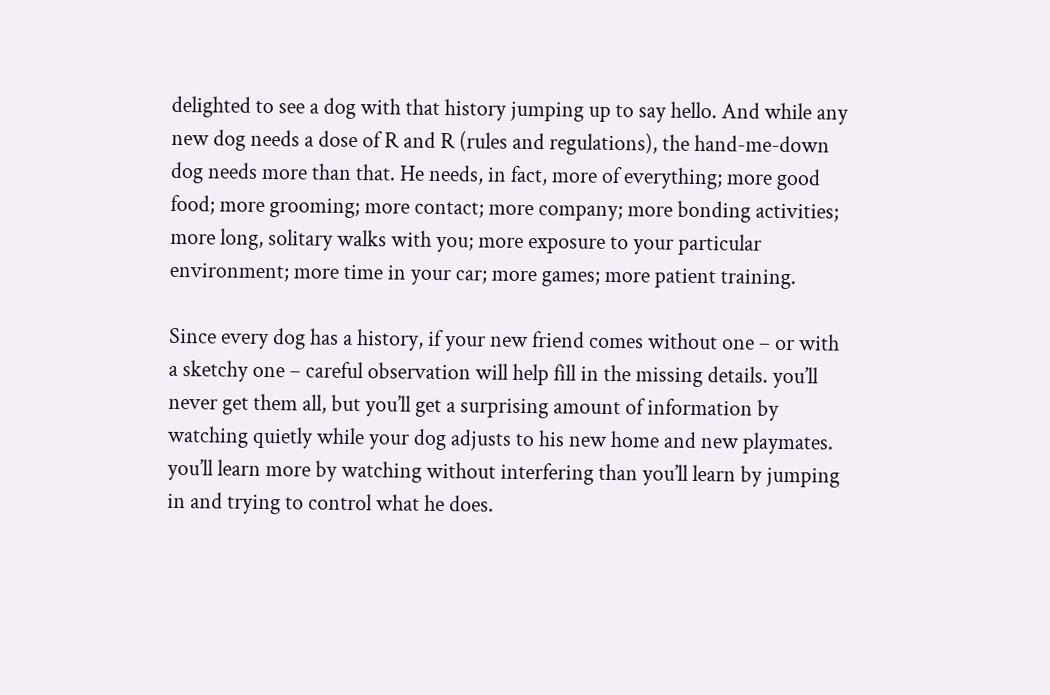delighted to see a dog with that history jumping up to say hello. And while any new dog needs a dose of R and R (rules and regulations), the hand-me-down dog needs more than that. He needs, in fact, more of everything; more good food; more grooming; more contact; more company; more bonding activities; more long, solitary walks with you; more exposure to your particular environment; more time in your car; more games; more patient training.

Since every dog has a history, if your new friend comes without one – or with a sketchy one – careful observation will help fill in the missing details. you’ll never get them all, but you’ll get a surprising amount of information by watching quietly while your dog adjusts to his new home and new playmates. you’ll learn more by watching without interfering than you’ll learn by jumping in and trying to control what he does.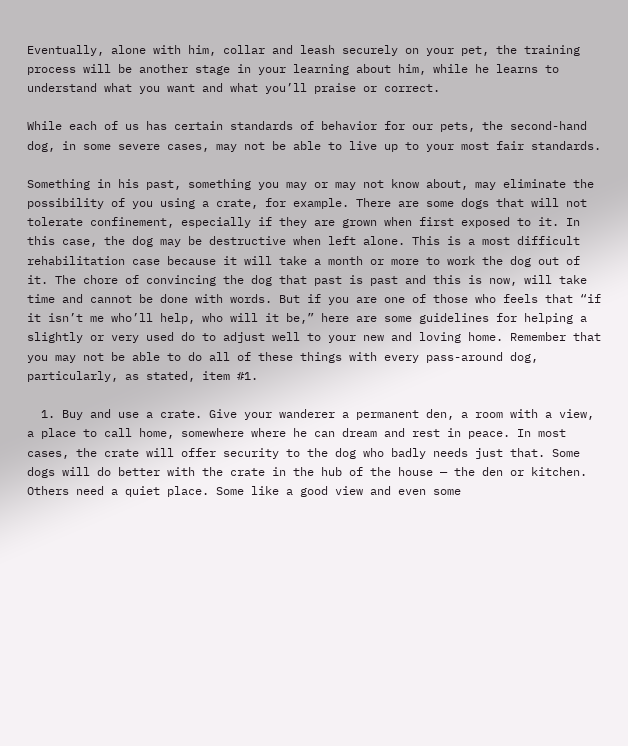Eventually, alone with him, collar and leash securely on your pet, the training process will be another stage in your learning about him, while he learns to understand what you want and what you’ll praise or correct.

While each of us has certain standards of behavior for our pets, the second-hand dog, in some severe cases, may not be able to live up to your most fair standards.

Something in his past, something you may or may not know about, may eliminate the possibility of you using a crate, for example. There are some dogs that will not tolerate confinement, especially if they are grown when first exposed to it. In this case, the dog may be destructive when left alone. This is a most difficult rehabilitation case because it will take a month or more to work the dog out of it. The chore of convincing the dog that past is past and this is now, will take time and cannot be done with words. But if you are one of those who feels that “if it isn’t me who’ll help, who will it be,” here are some guidelines for helping a slightly or very used do to adjust well to your new and loving home. Remember that you may not be able to do all of these things with every pass-around dog, particularly, as stated, item #1.

  1. Buy and use a crate. Give your wanderer a permanent den, a room with a view, a place to call home, somewhere where he can dream and rest in peace. In most cases, the crate will offer security to the dog who badly needs just that. Some dogs will do better with the crate in the hub of the house — the den or kitchen. Others need a quiet place. Some like a good view and even some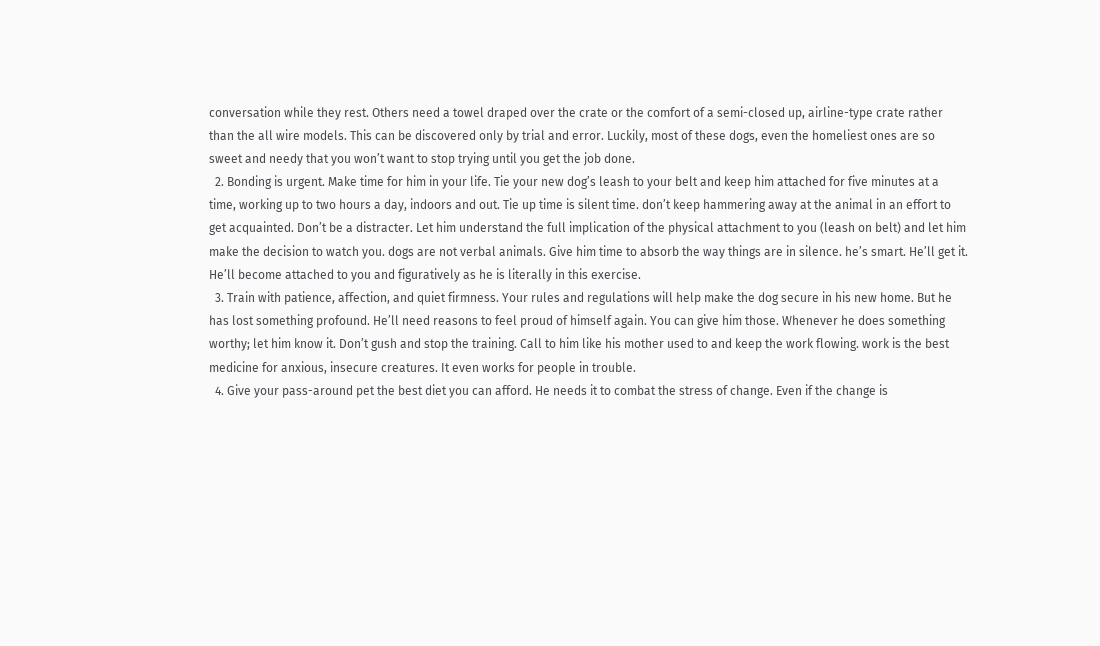conversation while they rest. Others need a towel draped over the crate or the comfort of a semi-closed up, airline-type crate rather than the all wire models. This can be discovered only by trial and error. Luckily, most of these dogs, even the homeliest ones are so sweet and needy that you won’t want to stop trying until you get the job done.
  2. Bonding is urgent. Make time for him in your life. Tie your new dog’s leash to your belt and keep him attached for five minutes at a time, working up to two hours a day, indoors and out. Tie up time is silent time. don’t keep hammering away at the animal in an effort to get acquainted. Don’t be a distracter. Let him understand the full implication of the physical attachment to you (leash on belt) and let him make the decision to watch you. dogs are not verbal animals. Give him time to absorb the way things are in silence. he’s smart. He’ll get it. He’ll become attached to you and figuratively as he is literally in this exercise.
  3. Train with patience, affection, and quiet firmness. Your rules and regulations will help make the dog secure in his new home. But he has lost something profound. He’ll need reasons to feel proud of himself again. You can give him those. Whenever he does something worthy; let him know it. Don’t gush and stop the training. Call to him like his mother used to and keep the work flowing. work is the best medicine for anxious, insecure creatures. It even works for people in trouble.
  4. Give your pass-around pet the best diet you can afford. He needs it to combat the stress of change. Even if the change is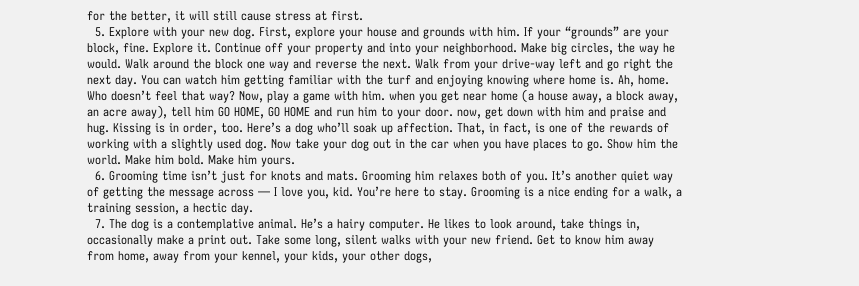for the better, it will still cause stress at first.
  5. Explore with your new dog. First, explore your house and grounds with him. If your “grounds” are your block, fine. Explore it. Continue off your property and into your neighborhood. Make big circles, the way he would. Walk around the block one way and reverse the next. Walk from your drive-way left and go right the next day. You can watch him getting familiar with the turf and enjoying knowing where home is. Ah, home. Who doesn’t feel that way? Now, play a game with him. when you get near home (a house away, a block away, an acre away), tell him GO HOME, GO HOME and run him to your door. now, get down with him and praise and hug. Kissing is in order, too. Here’s a dog who’ll soak up affection. That, in fact, is one of the rewards of working with a slightly used dog. Now take your dog out in the car when you have places to go. Show him the world. Make him bold. Make him yours.
  6. Grooming time isn’t just for knots and mats. Grooming him relaxes both of you. It’s another quiet way of getting the message across — I love you, kid. You’re here to stay. Grooming is a nice ending for a walk, a training session, a hectic day.
  7. The dog is a contemplative animal. He’s a hairy computer. He likes to look around, take things in, occasionally make a print out. Take some long, silent walks with your new friend. Get to know him away from home, away from your kennel, your kids, your other dogs,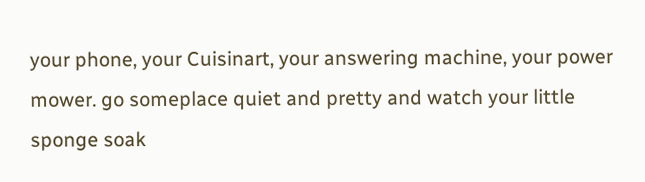your phone, your Cuisinart, your answering machine, your power mower. go someplace quiet and pretty and watch your little sponge soak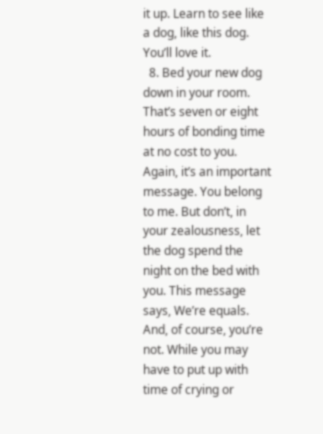it up. Learn to see like a dog, like this dog. You’ll love it.
  8. Bed your new dog down in your room. That’s seven or eight hours of bonding time at no cost to you. Again, it’s an important message. You belong to me. But don’t, in your zealousness, let the dog spend the night on the bed with you. This message says, We’re equals. And, of course, you’re not. While you may have to put up with time of crying or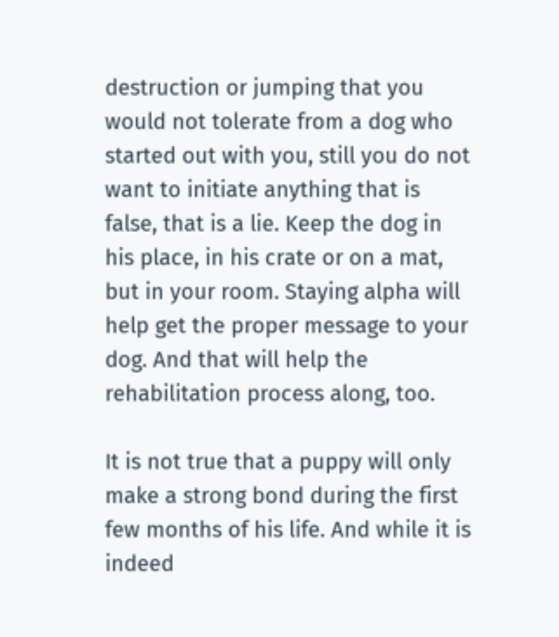destruction or jumping that you would not tolerate from a dog who started out with you, still you do not want to initiate anything that is false, that is a lie. Keep the dog in his place, in his crate or on a mat, but in your room. Staying alpha will help get the proper message to your dog. And that will help the rehabilitation process along, too.

It is not true that a puppy will only make a strong bond during the first few months of his life. And while it is indeed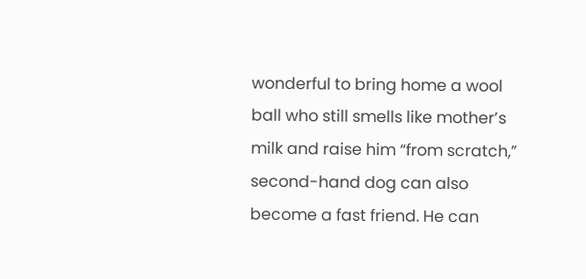wonderful to bring home a wool ball who still smells like mother’s milk and raise him “from scratch,” second-hand dog can also become a fast friend. He can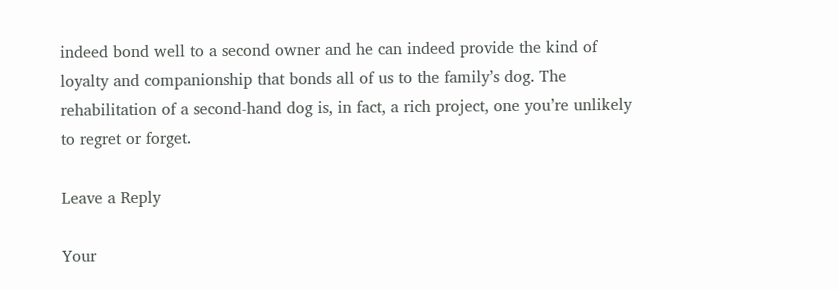indeed bond well to a second owner and he can indeed provide the kind of loyalty and companionship that bonds all of us to the family’s dog. The rehabilitation of a second-hand dog is, in fact, a rich project, one you’re unlikely to regret or forget.

Leave a Reply

Your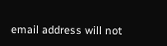email address will not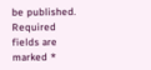be published. Required fields are marked *